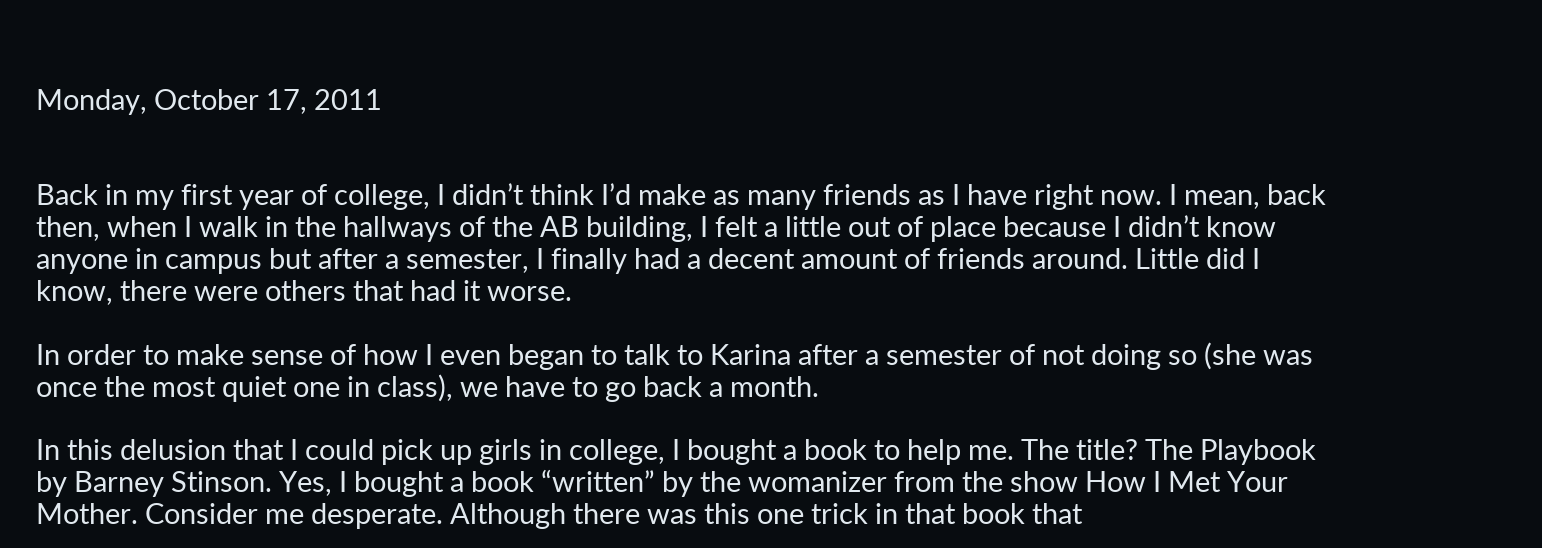Monday, October 17, 2011


Back in my first year of college, I didn’t think I’d make as many friends as I have right now. I mean, back then, when I walk in the hallways of the AB building, I felt a little out of place because I didn’t know anyone in campus but after a semester, I finally had a decent amount of friends around. Little did I know, there were others that had it worse.

In order to make sense of how I even began to talk to Karina after a semester of not doing so (she was once the most quiet one in class), we have to go back a month.

In this delusion that I could pick up girls in college, I bought a book to help me. The title? The Playbook by Barney Stinson. Yes, I bought a book “written” by the womanizer from the show How I Met Your Mother. Consider me desperate. Although there was this one trick in that book that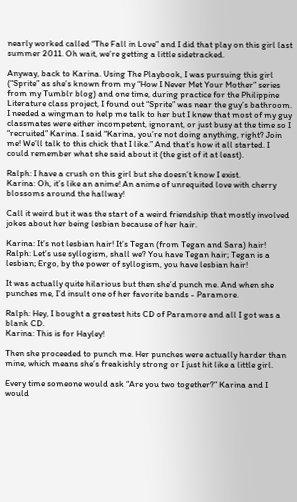nearly worked called “The Fall in Love” and I did that play on this girl last summer 2011. Oh wait, we’re getting a little sidetracked.

Anyway, back to Karina. Using The Playbook, I was pursuing this girl (“Sprite” as she’s known from my “How I Never Met Your Mother” series from my Tumblr blog) and one time, during practice for the Philippine Literature class project, I found out “Sprite” was near the guy’s bathroom. I needed a wingman to help me talk to her but I knew that most of my guy classmates were either incompetent, ignorant, or just busy at the time so I “recruited” Karina. I said “Karina, you’re not doing anything, right? Join me! We’ll talk to this chick that I like.” And that’s how it all started. I could remember what she said about it (the gist of it at least).

Ralph: I have a crush on this girl but she doesn’t know I exist.
Karina: Oh, it’s like an anime! An anime of unrequited love with cherry blossoms around the hallway!

Call it weird but it was the start of a weird friendship that mostly involved jokes about her being lesbian because of her hair.

Karina: It’s not lesbian hair! It’s Tegan (from Tegan and Sara) hair!
Ralph: Let’s use syllogism, shall we? You have Tegan hair; Tegan is a lesbian; Ergo, by the power of syllogism, you have lesbian hair!

It was actually quite hilarious but then she’d punch me. And when she punches me, I’d insult one of her favorite bands - Paramore.

Ralph: Hey, I bought a greatest hits CD of Paramore and all I got was a blank CD.
Karina: This is for Hayley!

Then she proceeded to punch me. Her punches were actually harder than mine, which means she’s freakishly strong or I just hit like a little girl.

Every time someone would ask “Are you two together?” Karina and I would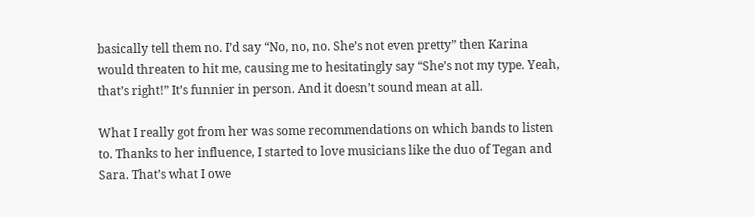basically tell them no. I’d say “No, no, no. She’s not even pretty” then Karina would threaten to hit me, causing me to hesitatingly say “She’s not my type. Yeah, that’s right!” It’s funnier in person. And it doesn’t sound mean at all.

What I really got from her was some recommendations on which bands to listen to. Thanks to her influence, I started to love musicians like the duo of Tegan and Sara. That’s what I owe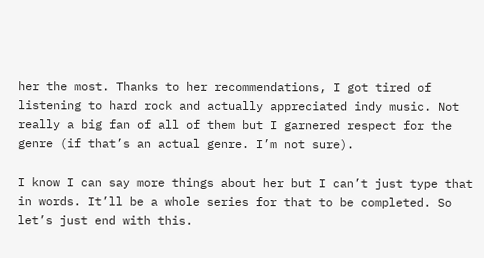her the most. Thanks to her recommendations, I got tired of listening to hard rock and actually appreciated indy music. Not really a big fan of all of them but I garnered respect for the genre (if that’s an actual genre. I’m not sure).

I know I can say more things about her but I can’t just type that in words. It’ll be a whole series for that to be completed. So let’s just end with this.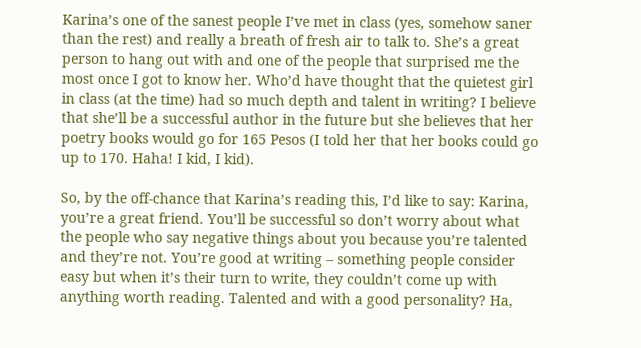Karina’s one of the sanest people I’ve met in class (yes, somehow saner than the rest) and really a breath of fresh air to talk to. She’s a great person to hang out with and one of the people that surprised me the most once I got to know her. Who’d have thought that the quietest girl in class (at the time) had so much depth and talent in writing? I believe that she’ll be a successful author in the future but she believes that her poetry books would go for 165 Pesos (I told her that her books could go up to 170. Haha! I kid, I kid).

So, by the off-chance that Karina’s reading this, I’d like to say: Karina, you’re a great friend. You’ll be successful so don’t worry about what the people who say negative things about you because you’re talented and they’re not. You’re good at writing – something people consider easy but when it’s their turn to write, they couldn’t come up with anything worth reading. Talented and with a good personality? Ha,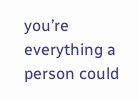you’re everything a person could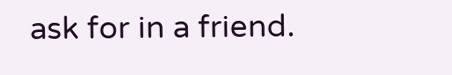ask for in a friend.